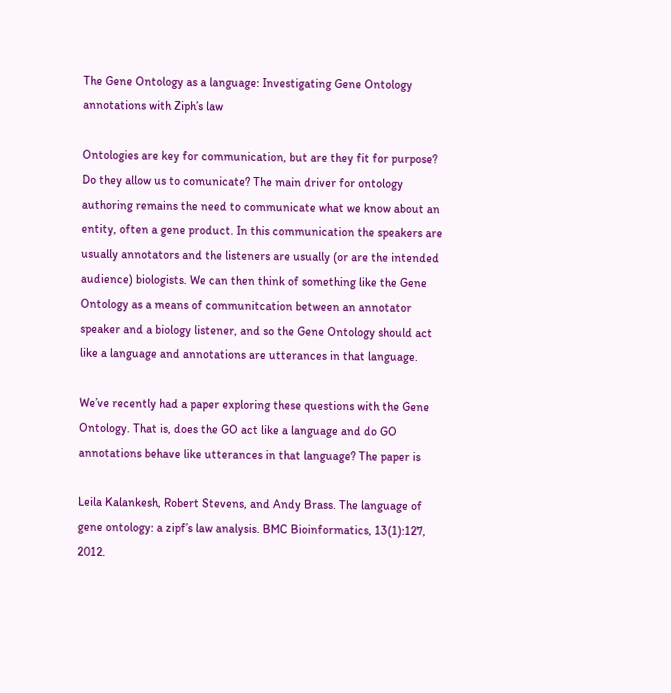The Gene Ontology as a language: Investigating Gene Ontology annotations with Ziph’s law

Ontologies are key for communication, but are they fit for purpose? Do they allow us to comunicate? The main driver for ontology authoring remains the need to communicate what we know about an entity, often a gene product. In this communication the speakers are usually annotators and the listeners are usually (or are the intended audience) biologists. We can then think of something like the Gene Ontology as a means of communitcation between an annotator speaker and a biology listener, and so the Gene Ontology should act like a language and annotations are utterances in that language.

We’ve recently had a paper exploring these questions with the Gene Ontology. That is, does the GO act like a language and do GO annotations behave like utterances in that language? The paper is

Leila Kalankesh, Robert Stevens, and Andy Brass. The language of gene ontology: a zipf’s law analysis. BMC Bioinformatics, 13(1):127, 2012.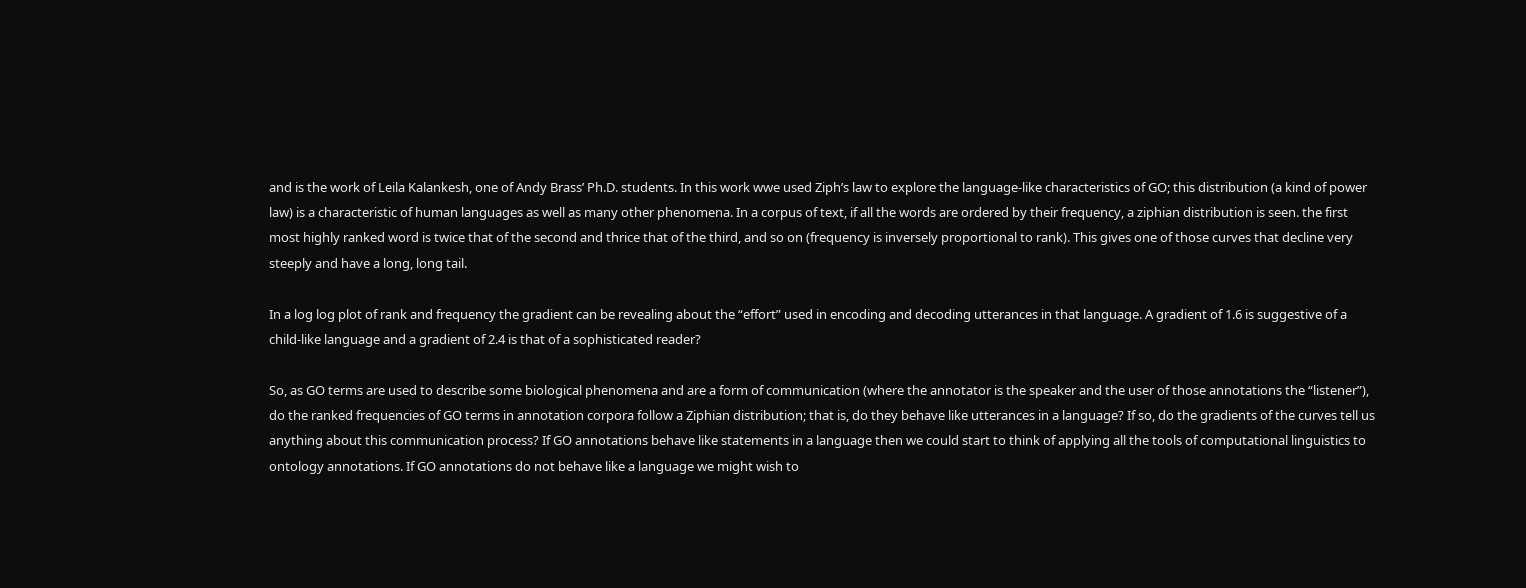and is the work of Leila Kalankesh, one of Andy Brass’ Ph.D. students. In this work wwe used Ziph’s law to explore the language-like characteristics of GO; this distribution (a kind of power law) is a characteristic of human languages as well as many other phenomena. In a corpus of text, if all the words are ordered by their frequency, a ziphian distribution is seen. the first most highly ranked word is twice that of the second and thrice that of the third, and so on (frequency is inversely proportional to rank). This gives one of those curves that decline very steeply and have a long, long tail.

In a log log plot of rank and frequency the gradient can be revealing about the “effort” used in encoding and decoding utterances in that language. A gradient of 1.6 is suggestive of a child-like language and a gradient of 2.4 is that of a sophisticated reader?

So, as GO terms are used to describe some biological phenomena and are a form of communication (where the annotator is the speaker and the user of those annotations the “listener”), do the ranked frequencies of GO terms in annotation corpora follow a Ziphian distribution; that is, do they behave like utterances in a language? If so, do the gradients of the curves tell us anything about this communication process? If GO annotations behave like statements in a language then we could start to think of applying all the tools of computational linguistics to ontology annotations. If GO annotations do not behave like a language we might wish to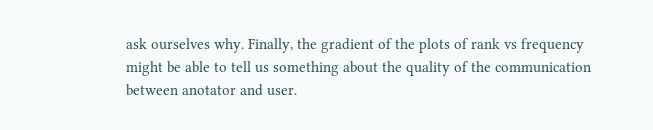ask ourselves why. Finally, the gradient of the plots of rank vs frequency might be able to tell us something about the quality of the communication between anotator and user.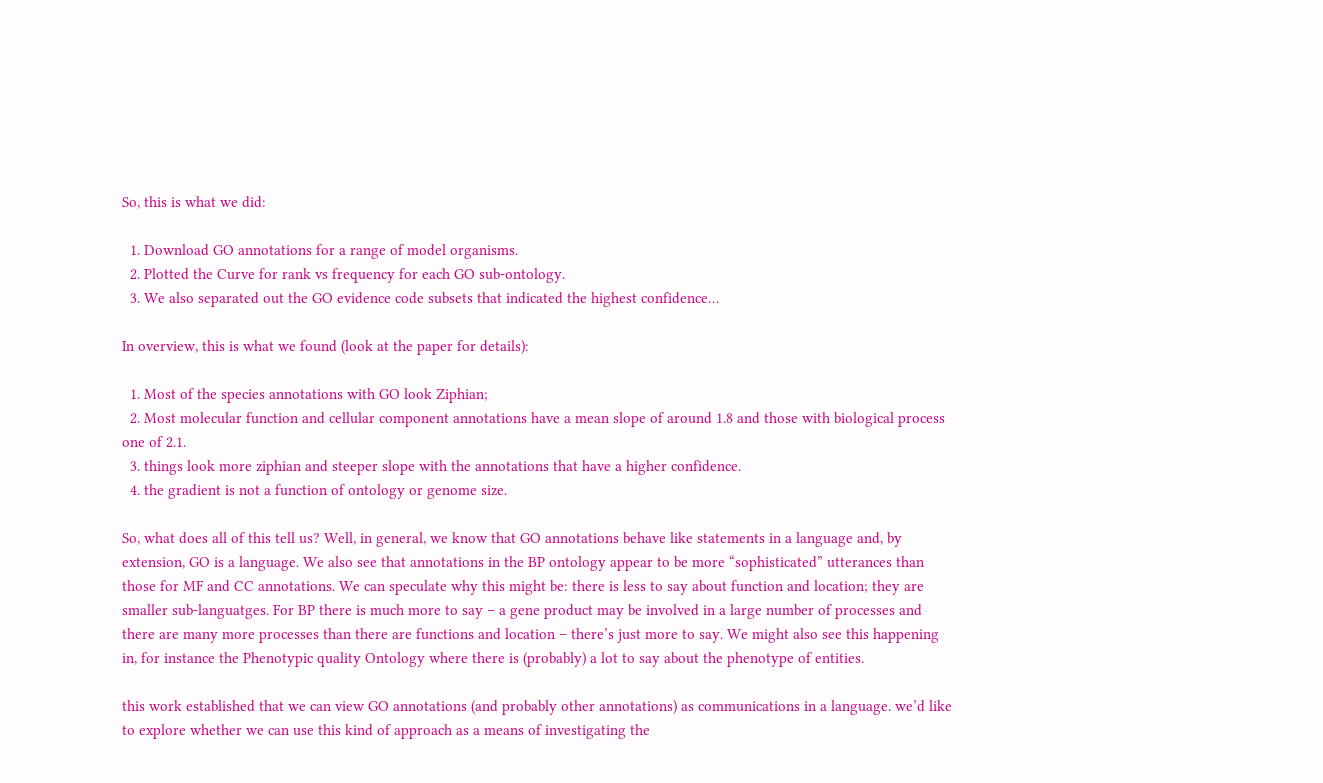So, this is what we did:

  1. Download GO annotations for a range of model organisms.
  2. Plotted the Curve for rank vs frequency for each GO sub-ontology.
  3. We also separated out the GO evidence code subsets that indicated the highest confidence…

In overview, this is what we found (look at the paper for details):

  1. Most of the species annotations with GO look Ziphian;
  2. Most molecular function and cellular component annotations have a mean slope of around 1.8 and those with biological process one of 2.1.
  3. things look more ziphian and steeper slope with the annotations that have a higher confidence.
  4. the gradient is not a function of ontology or genome size.

So, what does all of this tell us? Well, in general, we know that GO annotations behave like statements in a language and, by extension, GO is a language. We also see that annotations in the BP ontology appear to be more “sophisticated” utterances than those for MF and CC annotations. We can speculate why this might be: there is less to say about function and location; they are smaller sub-languatges. For BP there is much more to say – a gene product may be involved in a large number of processes and there are many more processes than there are functions and location – there’s just more to say. We might also see this happening in, for instance the Phenotypic quality Ontology where there is (probably) a lot to say about the phenotype of entities.

this work established that we can view GO annotations (and probably other annotations) as communications in a language. we’d like to explore whether we can use this kind of approach as a means of investigating the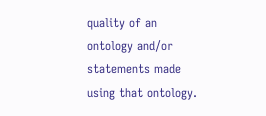quality of an ontology and/or statements made using that ontology.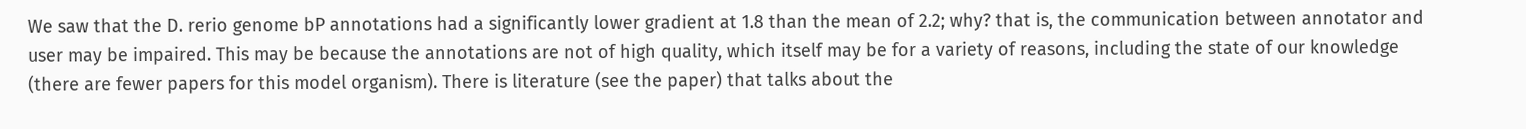We saw that the D. rerio genome bP annotations had a significantly lower gradient at 1.8 than the mean of 2.2; why? that is, the communication between annotator and user may be impaired. This may be because the annotations are not of high quality, which itself may be for a variety of reasons, including the state of our knowledge (there are fewer papers for this model organism). There is literature (see the paper) that talks about the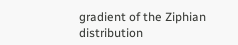gradient of the Ziphian distribution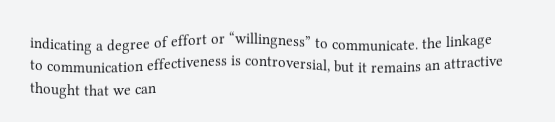indicating a degree of effort or “willingness” to communicate. the linkage to communication effectiveness is controversial, but it remains an attractive thought that we can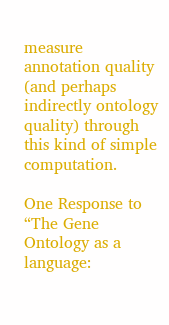measure annotation quality (and perhaps indirectly ontology quality) through this kind of simple computation.

One Response to “The Gene Ontology as a language: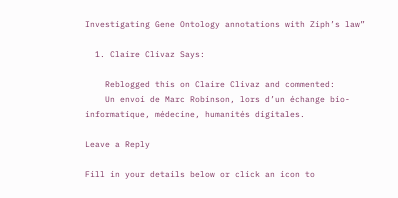Investigating Gene Ontology annotations with Ziph’s law”

  1. Claire Clivaz Says:

    Reblogged this on Claire Clivaz and commented:
    Un envoi de Marc Robinson, lors d’un échange bio-informatique, médecine, humanités digitales.

Leave a Reply

Fill in your details below or click an icon to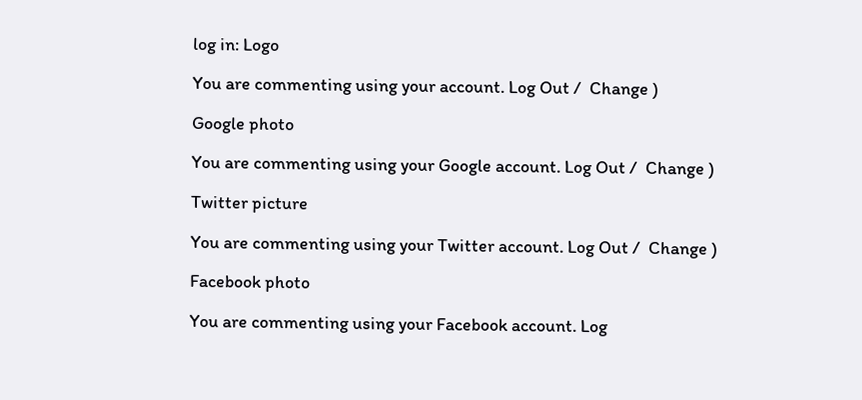log in: Logo

You are commenting using your account. Log Out /  Change )

Google photo

You are commenting using your Google account. Log Out /  Change )

Twitter picture

You are commenting using your Twitter account. Log Out /  Change )

Facebook photo

You are commenting using your Facebook account. Log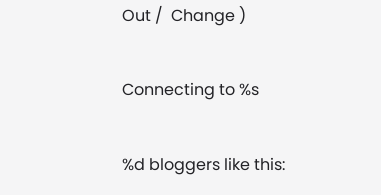Out /  Change )

Connecting to %s

%d bloggers like this: